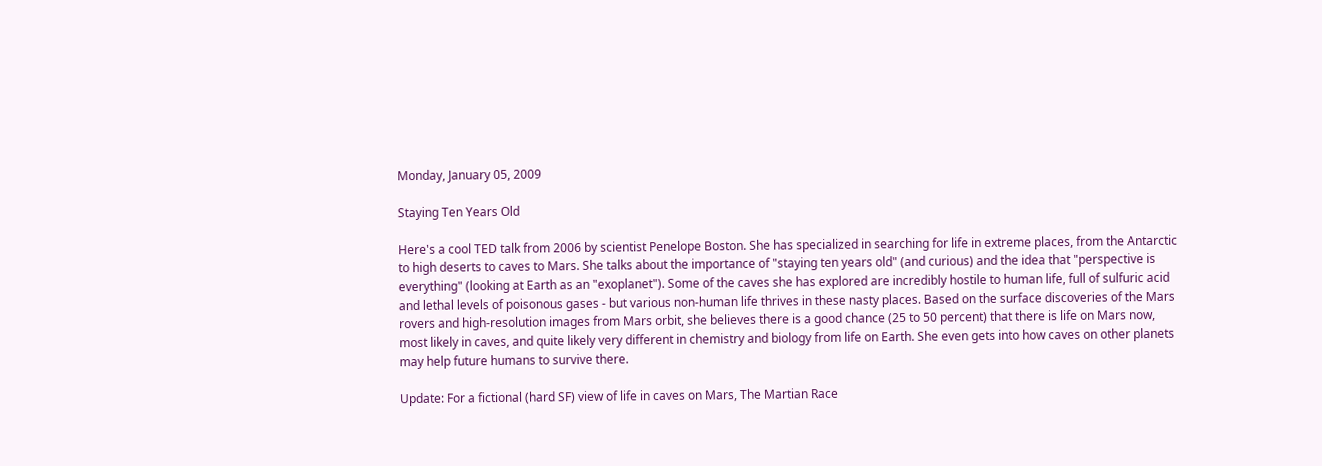Monday, January 05, 2009

Staying Ten Years Old

Here's a cool TED talk from 2006 by scientist Penelope Boston. She has specialized in searching for life in extreme places, from the Antarctic to high deserts to caves to Mars. She talks about the importance of "staying ten years old" (and curious) and the idea that "perspective is everything" (looking at Earth as an "exoplanet"). Some of the caves she has explored are incredibly hostile to human life, full of sulfuric acid and lethal levels of poisonous gases - but various non-human life thrives in these nasty places. Based on the surface discoveries of the Mars rovers and high-resolution images from Mars orbit, she believes there is a good chance (25 to 50 percent) that there is life on Mars now, most likely in caves, and quite likely very different in chemistry and biology from life on Earth. She even gets into how caves on other planets may help future humans to survive there.

Update: For a fictional (hard SF) view of life in caves on Mars, The Martian Race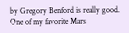by Gregory Benford is really good. One of my favorite Mars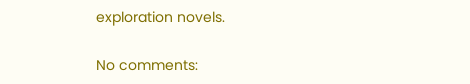exploration novels.

No comments: